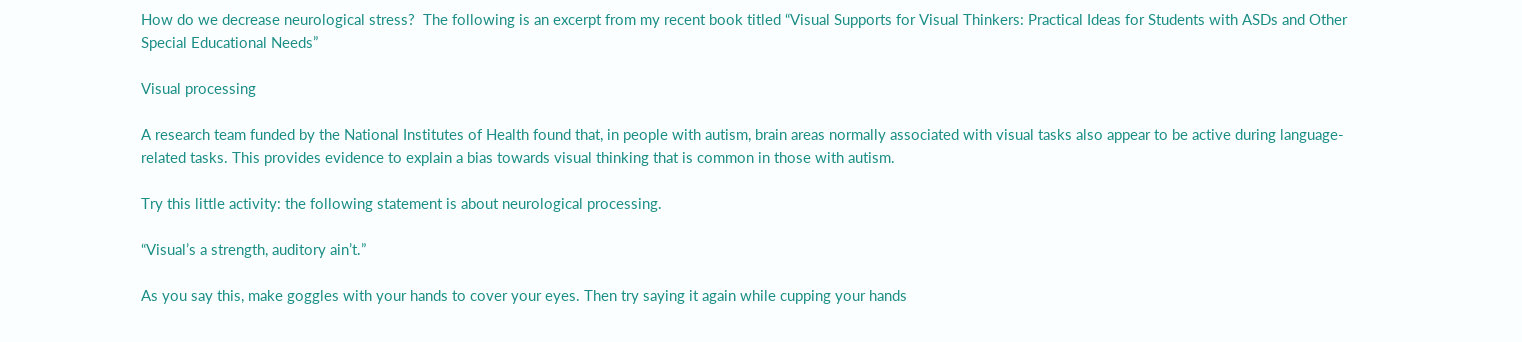How do we decrease neurological stress?  The following is an excerpt from my recent book titled “Visual Supports for Visual Thinkers: Practical Ideas for Students with ASDs and Other Special Educational Needs”

Visual processing

A research team funded by the National Institutes of Health found that, in people with autism, brain areas normally associated with visual tasks also appear to be active during language-related tasks. This provides evidence to explain a bias towards visual thinking that is common in those with autism.

Try this little activity: the following statement is about neurological processing.

“Visual’s a strength, auditory ain’t.”

As you say this, make goggles with your hands to cover your eyes. Then try saying it again while cupping your hands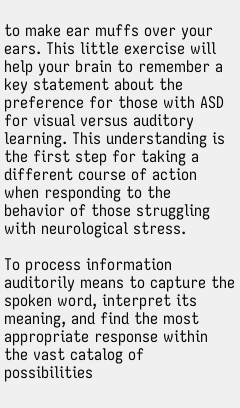to make ear muffs over your ears. This little exercise will help your brain to remember a key statement about the preference for those with ASD for visual versus auditory learning. This understanding is the first step for taking a different course of action when responding to the behavior of those struggling with neurological stress.

To process information auditorily means to capture the spoken word, interpret its meaning, and find the most appropriate response within the vast catalog of possibilities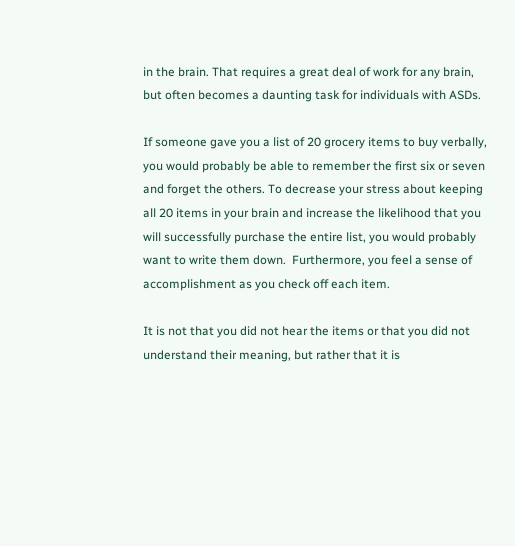in the brain. That requires a great deal of work for any brain, but often becomes a daunting task for individuals with ASDs.

If someone gave you a list of 20 grocery items to buy verbally, you would probably be able to remember the first six or seven and forget the others. To decrease your stress about keeping all 20 items in your brain and increase the likelihood that you will successfully purchase the entire list, you would probably want to write them down.  Furthermore, you feel a sense of accomplishment as you check off each item.

It is not that you did not hear the items or that you did not understand their meaning, but rather that it is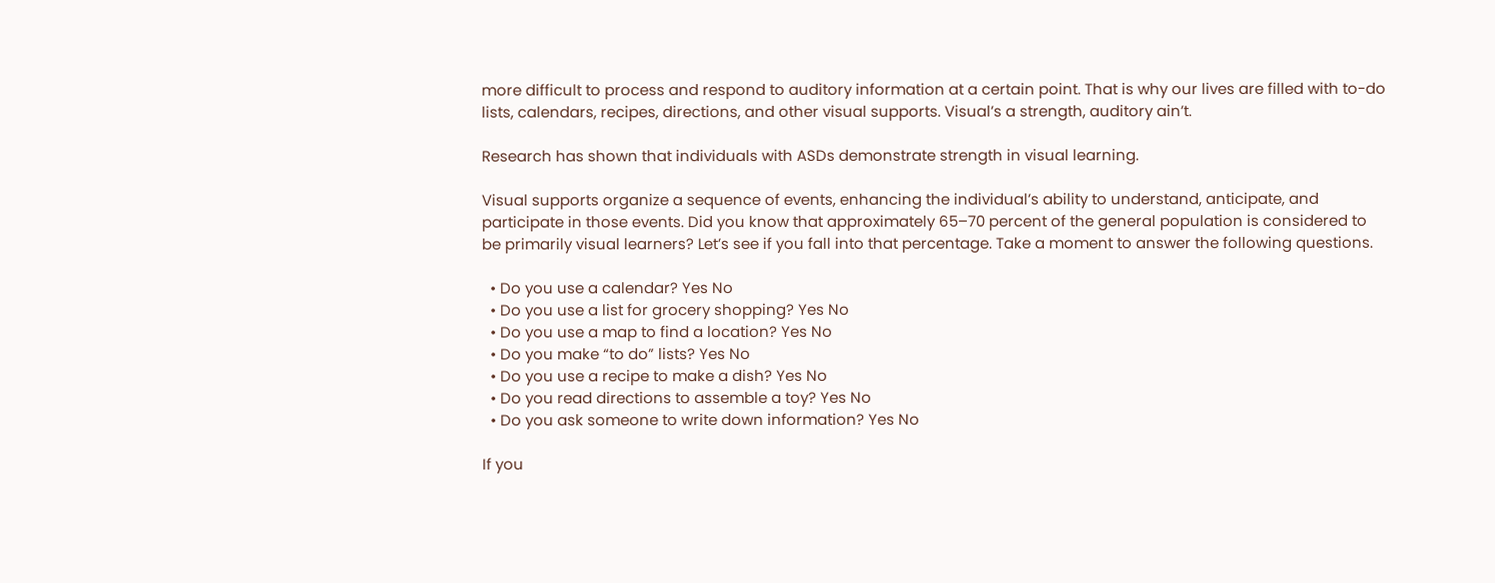more difficult to process and respond to auditory information at a certain point. That is why our lives are filled with to-do lists, calendars, recipes, directions, and other visual supports. Visual’s a strength, auditory ain’t.

Research has shown that individuals with ASDs demonstrate strength in visual learning.

Visual supports organize a sequence of events, enhancing the individual’s ability to understand, anticipate, and participate in those events. Did you know that approximately 65–70 percent of the general population is considered to be primarily visual learners? Let’s see if you fall into that percentage. Take a moment to answer the following questions.

  • Do you use a calendar? Yes No
  • Do you use a list for grocery shopping? Yes No
  • Do you use a map to find a location? Yes No
  • Do you make “to do” lists? Yes No
  • Do you use a recipe to make a dish? Yes No
  • Do you read directions to assemble a toy? Yes No
  • Do you ask someone to write down information? Yes No

If you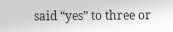said “yes” to three or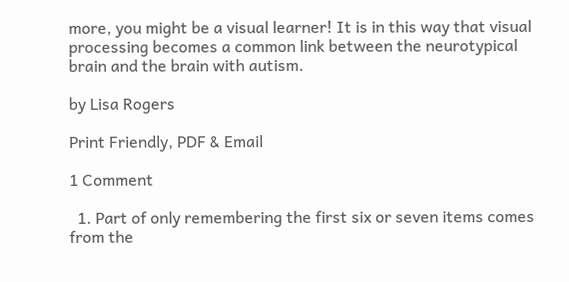more, you might be a visual learner! It is in this way that visual processing becomes a common link between the neurotypical brain and the brain with autism.

by Lisa Rogers

Print Friendly, PDF & Email

1 Comment

  1. Part of only remembering the first six or seven items comes from the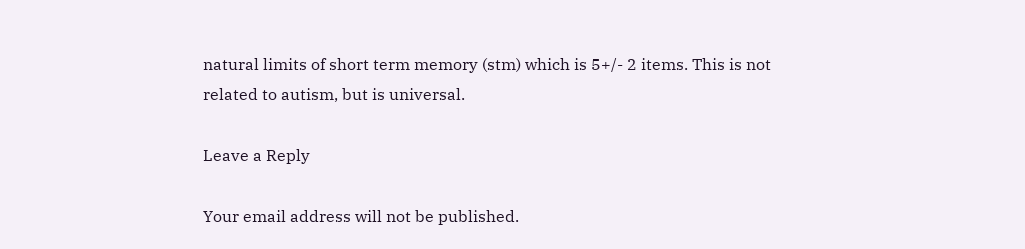natural limits of short term memory (stm) which is 5+/- 2 items. This is not related to autism, but is universal.

Leave a Reply

Your email address will not be published.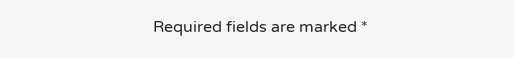Required fields are marked *